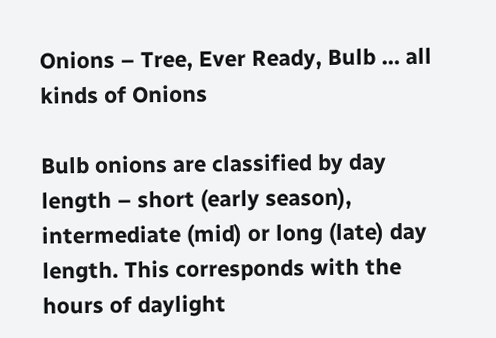Onions – Tree, Ever Ready, Bulb … all kinds of Onions

Bulb onions are classified by day length – short (early season), intermediate (mid) or long (late) day length. This corresponds with the hours of daylight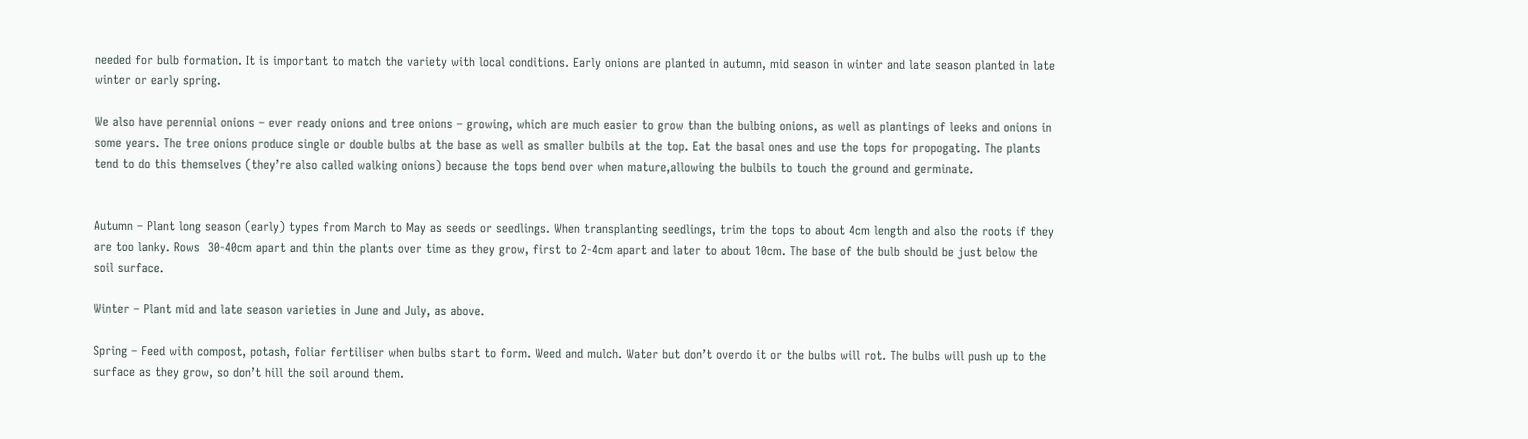needed for bulb formation. It is important to match the variety with local conditions. Early onions are planted in autumn, mid season in winter and late season planted in late winter or early spring.

We also have perennial onions – ever ready onions and tree onions – growing, which are much easier to grow than the bulbing onions, as well as plantings of leeks and onions in some years. The tree onions produce single or double bulbs at the base as well as smaller bulbils at the top. Eat the basal ones and use the tops for propogating. The plants tend to do this themselves (they’re also called walking onions) because the tops bend over when mature,allowing the bulbils to touch the ground and germinate.


Autumn – Plant long season (early) types from March to May as seeds or seedlings. When transplanting seedlings, trim the tops to about 4cm length and also the roots if they are too lanky. Rows  30-40cm apart and thin the plants over time as they grow, first to 2-4cm apart and later to about 10cm. The base of the bulb should be just below the soil surface.

Winter – Plant mid and late season varieties in June and July, as above.

Spring – Feed with compost, potash, foliar fertiliser when bulbs start to form. Weed and mulch. Water but don’t overdo it or the bulbs will rot. The bulbs will push up to the surface as they grow, so don’t hill the soil around them.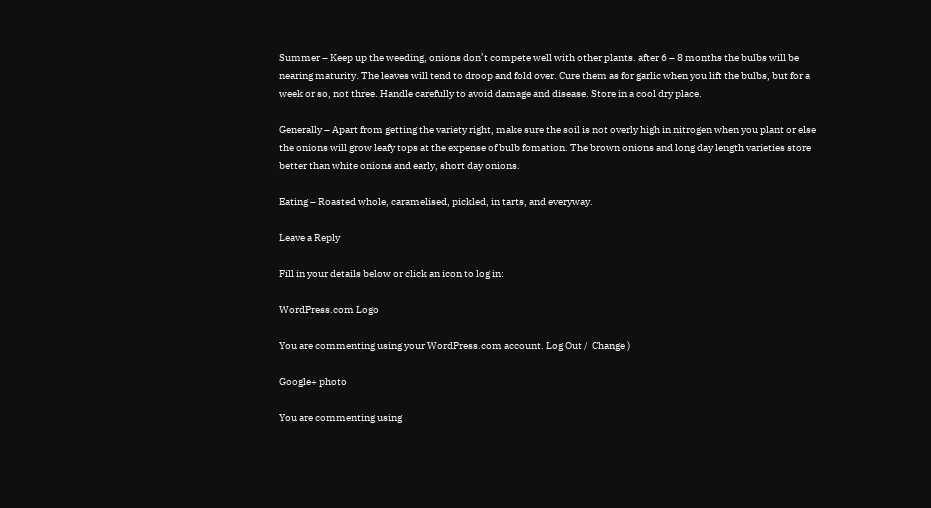Summer – Keep up the weeding, onions don’t compete well with other plants. after 6 – 8 months the bulbs will be nearing maturity. The leaves will tend to droop and fold over. Cure them as for garlic when you lift the bulbs, but for a week or so, not three. Handle carefully to avoid damage and disease. Store in a cool dry place.

Generally – Apart from getting the variety right, make sure the soil is not overly high in nitrogen when you plant or else the onions will grow leafy tops at the expense of bulb fomation. The brown onions and long day length varieties store better than white onions and early, short day onions.

Eating – Roasted whole, caramelised, pickled, in tarts, and everyway.

Leave a Reply

Fill in your details below or click an icon to log in:

WordPress.com Logo

You are commenting using your WordPress.com account. Log Out /  Change )

Google+ photo

You are commenting using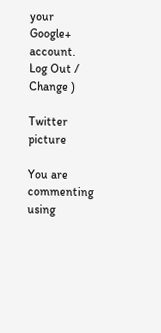your Google+ account. Log Out /  Change )

Twitter picture

You are commenting using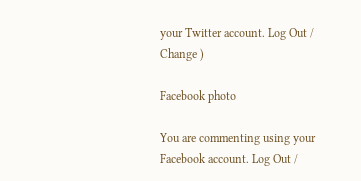your Twitter account. Log Out /  Change )

Facebook photo

You are commenting using your Facebook account. Log Out /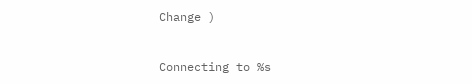Change )


Connecting to %s